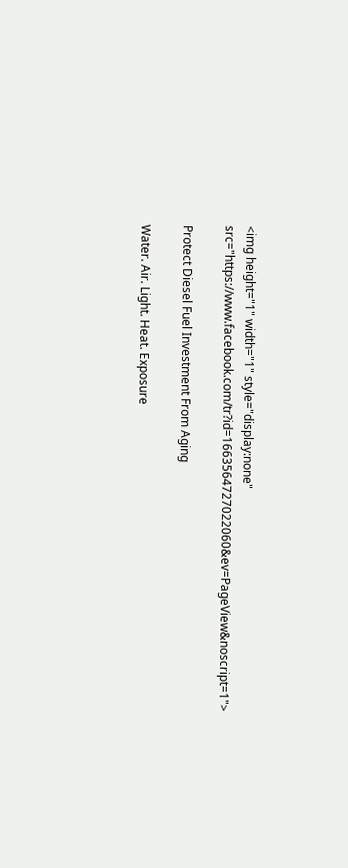<img height="1" width="1" style="display:none" src="https://www.facebook.com/tr?id=1663564727022060&ev=PageView&noscript=1">

Protect Diesel Fuel Investment From Aging

Water. Air. Light. Heat. Exposure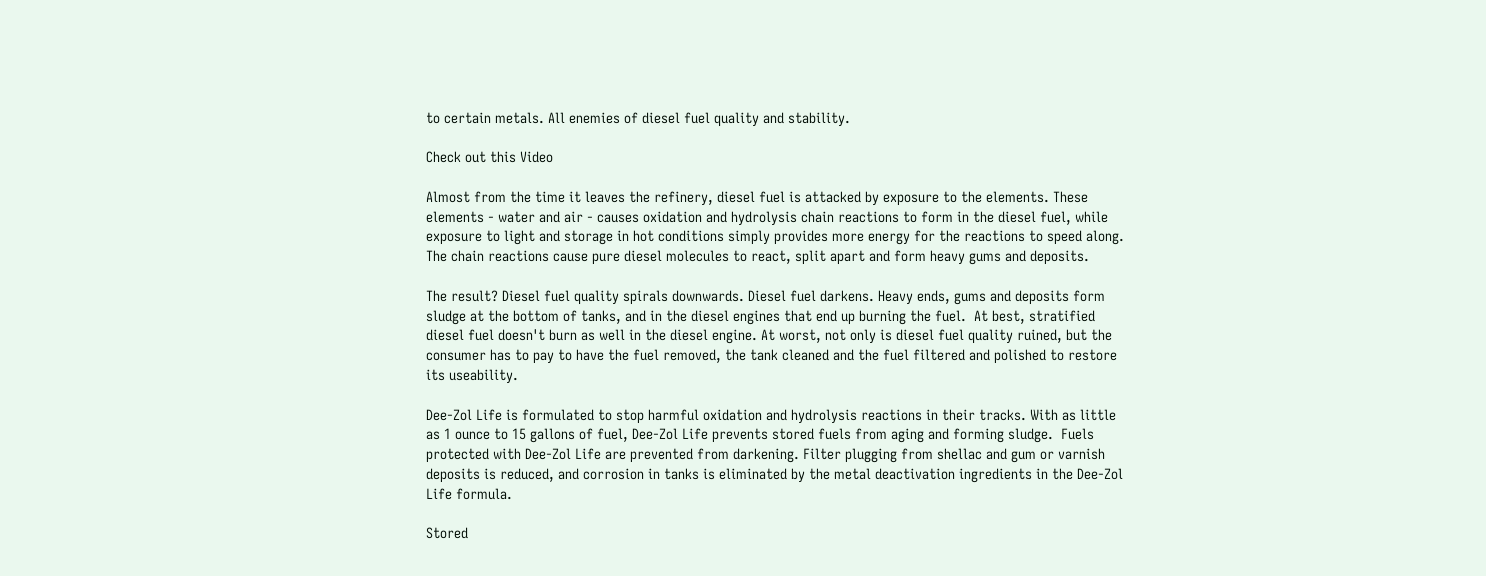to certain metals. All enemies of diesel fuel quality and stability.

Check out this Video

Almost from the time it leaves the refinery, diesel fuel is attacked by exposure to the elements. These elements - water and air - causes oxidation and hydrolysis chain reactions to form in the diesel fuel, while exposure to light and storage in hot conditions simply provides more energy for the reactions to speed along.  The chain reactions cause pure diesel molecules to react, split apart and form heavy gums and deposits.

The result? Diesel fuel quality spirals downwards. Diesel fuel darkens. Heavy ends, gums and deposits form sludge at the bottom of tanks, and in the diesel engines that end up burning the fuel.  At best, stratified diesel fuel doesn't burn as well in the diesel engine. At worst, not only is diesel fuel quality ruined, but the consumer has to pay to have the fuel removed, the tank cleaned and the fuel filtered and polished to restore its useability.

Dee-Zol Life is formulated to stop harmful oxidation and hydrolysis reactions in their tracks. With as little as 1 ounce to 15 gallons of fuel, Dee-Zol Life prevents stored fuels from aging and forming sludge.  Fuels protected with Dee-Zol Life are prevented from darkening. Filter plugging from shellac and gum or varnish deposits is reduced, and corrosion in tanks is eliminated by the metal deactivation ingredients in the Dee-Zol Life formula.

Stored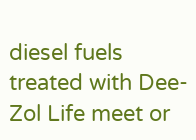diesel fuels treated with Dee-Zol Life meet or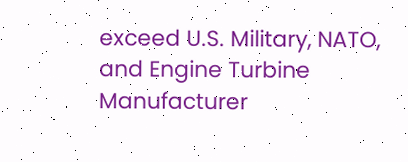exceed U.S. Military, NATO, and Engine Turbine Manufacturer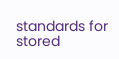standards for stored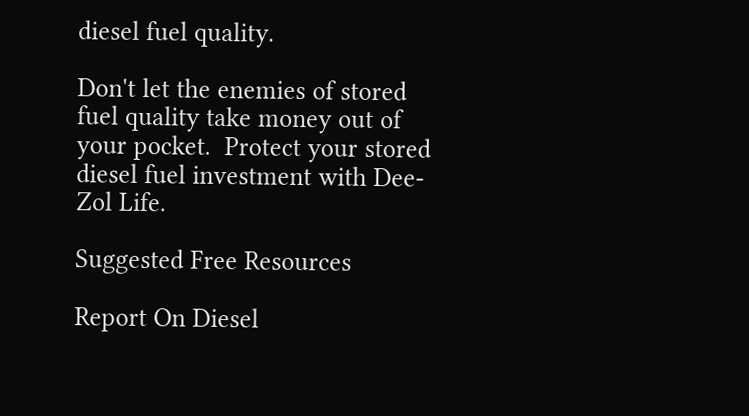diesel fuel quality.

Don't let the enemies of stored fuel quality take money out of your pocket.  Protect your stored diesel fuel investment with Dee-Zol Life.

Suggested Free Resources

Report On Diesel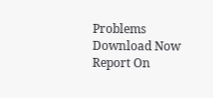Problems
Download Now
Report On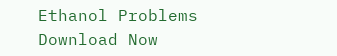Ethanol Problems
Download Now